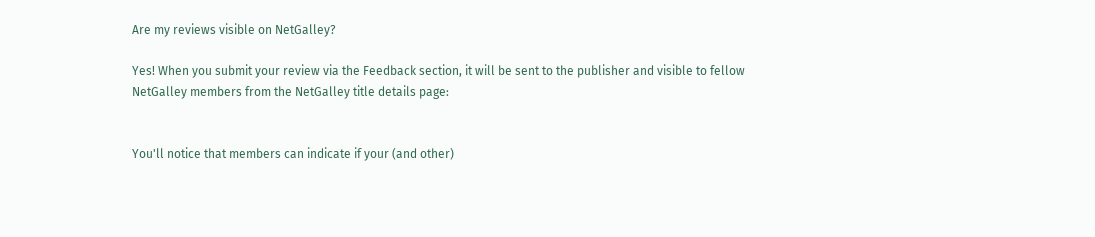Are my reviews visible on NetGalley?

Yes! When you submit your review via the Feedback section, it will be sent to the publisher and visible to fellow NetGalley members from the NetGalley title details page:


You'll notice that members can indicate if your (and other)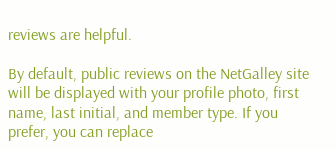reviews are helpful.

By default, public reviews on the NetGalley site will be displayed with your profile photo, first name, last initial, and member type. If you prefer, you can replace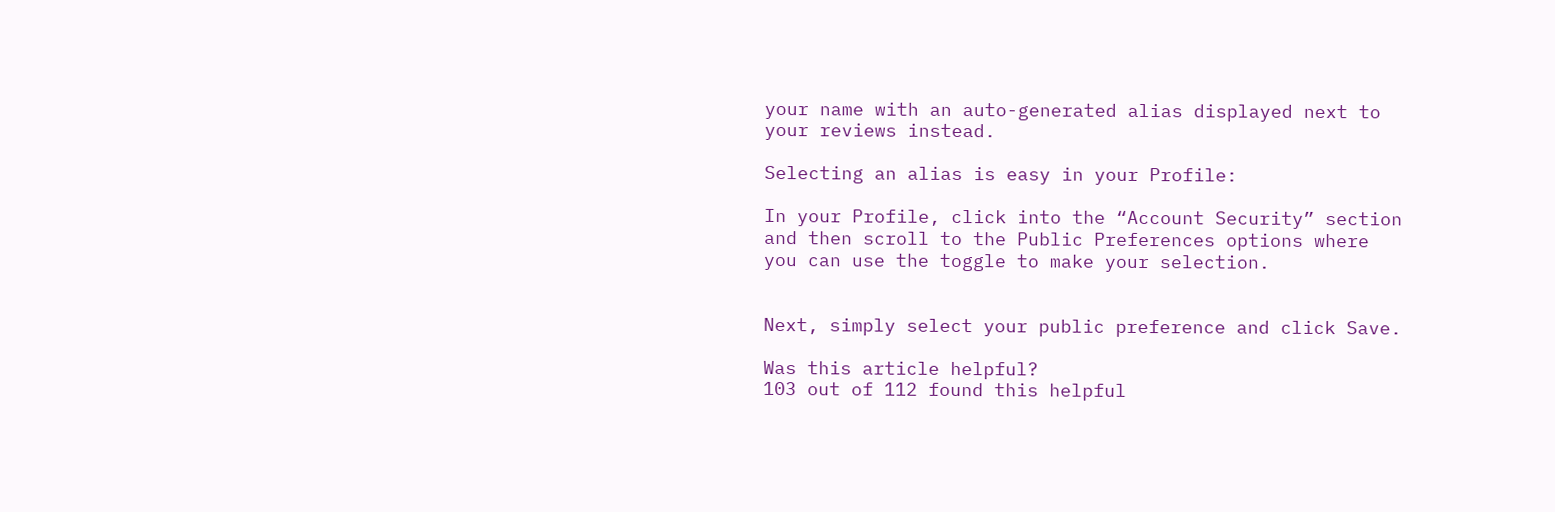your name with an auto-generated alias displayed next to your reviews instead.

Selecting an alias is easy in your Profile:

In your Profile, click into the “Account Security” section and then scroll to the Public Preferences options where you can use the toggle to make your selection.


Next, simply select your public preference and click Save.

Was this article helpful?
103 out of 112 found this helpful